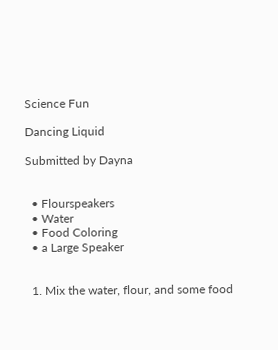Science Fun

Dancing Liquid

Submitted by Dayna


  • Flourspeakers
  • Water
  • Food Coloring
  • a Large Speaker


  1. Mix the water, flour, and some food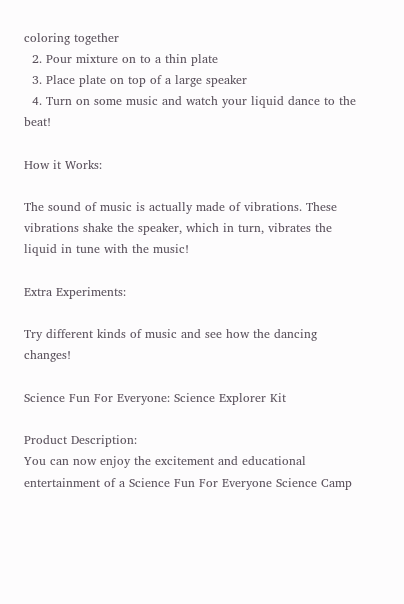coloring together
  2. Pour mixture on to a thin plate
  3. Place plate on top of a large speaker
  4. Turn on some music and watch your liquid dance to the beat!

How it Works:

The sound of music is actually made of vibrations. These vibrations shake the speaker, which in turn, vibrates the liquid in tune with the music!

Extra Experiments:

Try different kinds of music and see how the dancing changes!

Science Fun For Everyone: Science Explorer Kit

Product Description:
You can now enjoy the excitement and educational entertainment of a Science Fun For Everyone Science Camp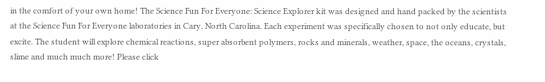in the comfort of your own home! The Science Fun For Everyone: Science Explorer kit was designed and hand packed by the scientists at the Science Fun For Everyone laboratories in Cary, North Carolina. Each experiment was specifically chosen to not only educate, but excite. The student will explore chemical reactions, super absorbent polymers, rocks and minerals, weather, space, the oceans, crystals, slime and much much more! Please click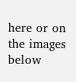here or on the images below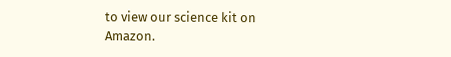to view our science kit on Amazon.